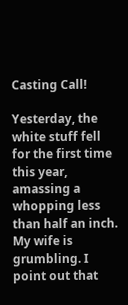Casting Call!

Yesterday, the white stuff fell for the first time this year, amassing a whopping less than half an inch. My wife is grumbling. I point out that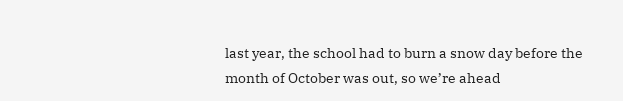last year, the school had to burn a snow day before the month of October was out, so we’re ahead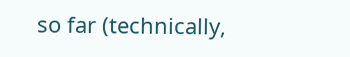so far (technically,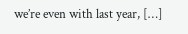we’re even with last year, […]